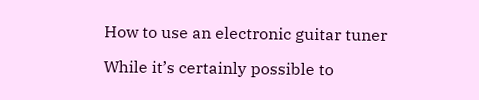How to use an electronic guitar tuner

While it’s certainly possible to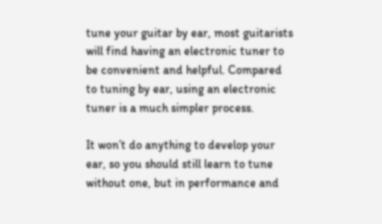tune your guitar by ear, most guitarists will find having an electronic tuner to be convenient and helpful. Compared to tuning by ear, using an electronic tuner is a much simpler process.

It won’t do anything to develop your ear, so you should still learn to tune without one, but in performance and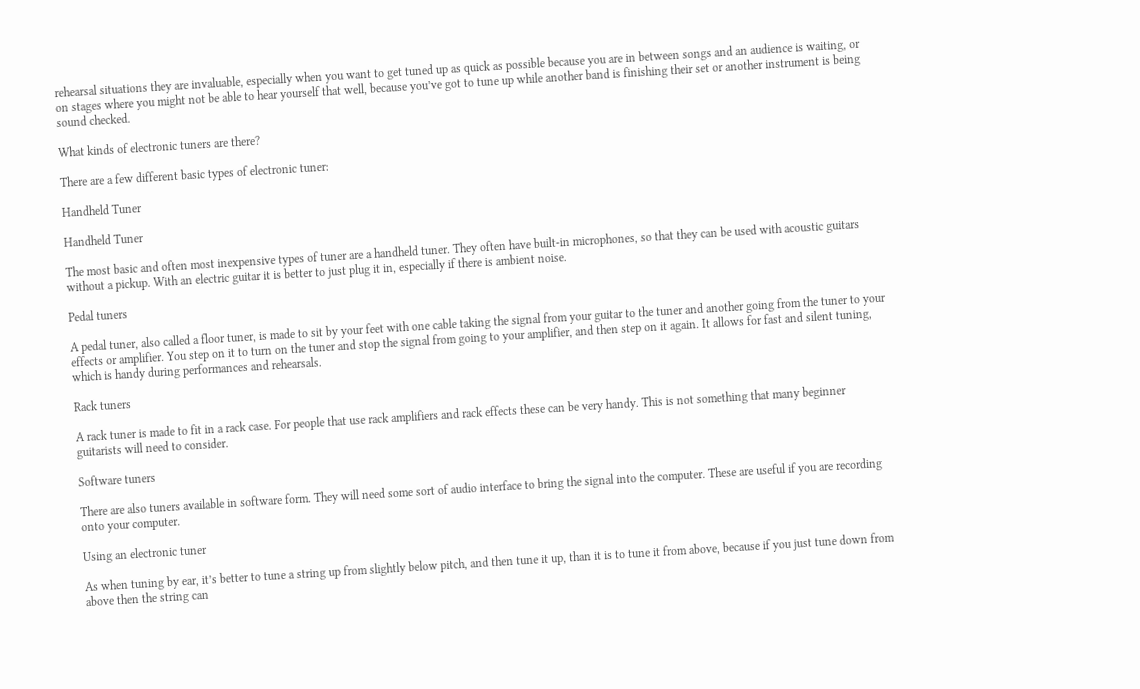rehearsal situations they are invaluable, especially when you want to get tuned up as quick as possible because you are in between songs and an audience is waiting, or on stages where you might not be able to hear yourself that well, because you’ve got to tune up while another band is finishing their set or another instrument is being sound checked.

What kinds of electronic tuners are there?

There are a few different basic types of electronic tuner:

Handheld Tuner

Handheld Tuner

The most basic and often most inexpensive types of tuner are a handheld tuner. They often have built-in microphones, so that they can be used with acoustic guitars without a pickup. With an electric guitar it is better to just plug it in, especially if there is ambient noise.

Pedal tuners

A pedal tuner, also called a floor tuner, is made to sit by your feet with one cable taking the signal from your guitar to the tuner and another going from the tuner to your effects or amplifier. You step on it to turn on the tuner and stop the signal from going to your amplifier, and then step on it again. It allows for fast and silent tuning, which is handy during performances and rehearsals.

Rack tuners

A rack tuner is made to fit in a rack case. For people that use rack amplifiers and rack effects these can be very handy. This is not something that many beginner guitarists will need to consider.

Software tuners

There are also tuners available in software form. They will need some sort of audio interface to bring the signal into the computer. These are useful if you are recording onto your computer.

Using an electronic tuner

As when tuning by ear, it’s better to tune a string up from slightly below pitch, and then tune it up, than it is to tune it from above, because if you just tune down from above then the string can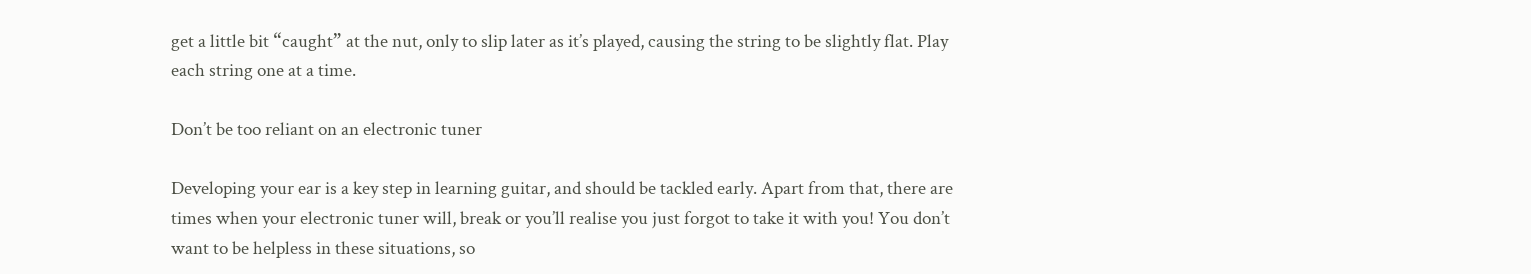get a little bit “caught” at the nut, only to slip later as it’s played, causing the string to be slightly flat. Play each string one at a time.

Don’t be too reliant on an electronic tuner

Developing your ear is a key step in learning guitar, and should be tackled early. Apart from that, there are times when your electronic tuner will, break or you’ll realise you just forgot to take it with you! You don’t want to be helpless in these situations, so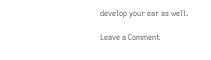develop your ear as well.

Leave a Comment